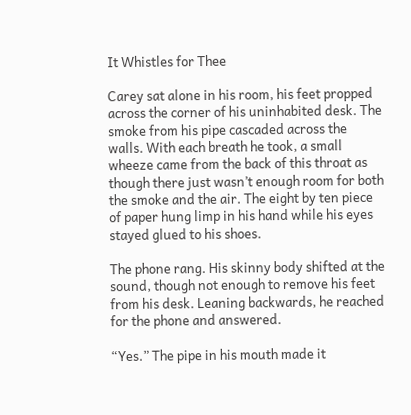It Whistles for Thee

Carey sat alone in his room, his feet propped across the corner of his uninhabited desk. The smoke from his pipe cascaded across the walls. With each breath he took, a small wheeze came from the back of this throat as though there just wasn’t enough room for both the smoke and the air. The eight by ten piece of paper hung limp in his hand while his eyes stayed glued to his shoes.

The phone rang. His skinny body shifted at the sound, though not enough to remove his feet from his desk. Leaning backwards, he reached for the phone and answered.

“Yes.” The pipe in his mouth made it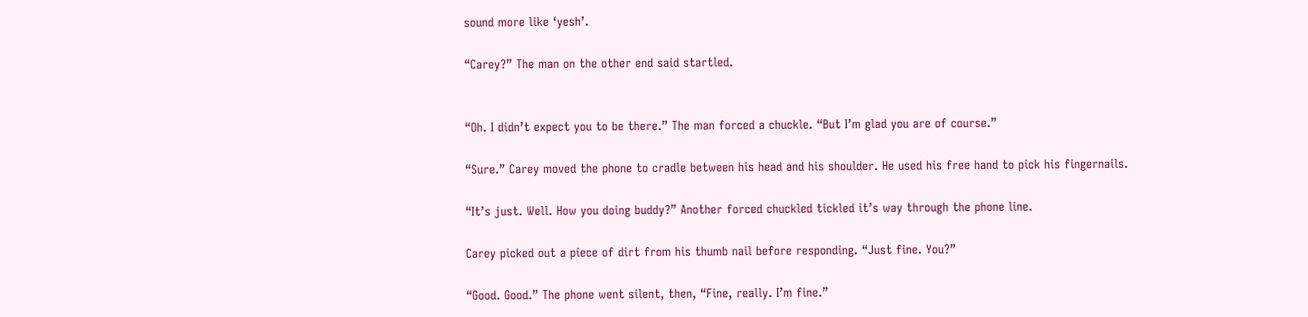sound more like ‘yesh’.

“Carey?” The man on the other end said startled.


“Oh. I didn’t expect you to be there.” The man forced a chuckle. “But I’m glad you are of course.”

“Sure.” Carey moved the phone to cradle between his head and his shoulder. He used his free hand to pick his fingernails.

“It’s just. Well. How you doing buddy?” Another forced chuckled tickled it’s way through the phone line.

Carey picked out a piece of dirt from his thumb nail before responding. “Just fine. You?”

“Good. Good.” The phone went silent, then, “Fine, really. I’m fine.”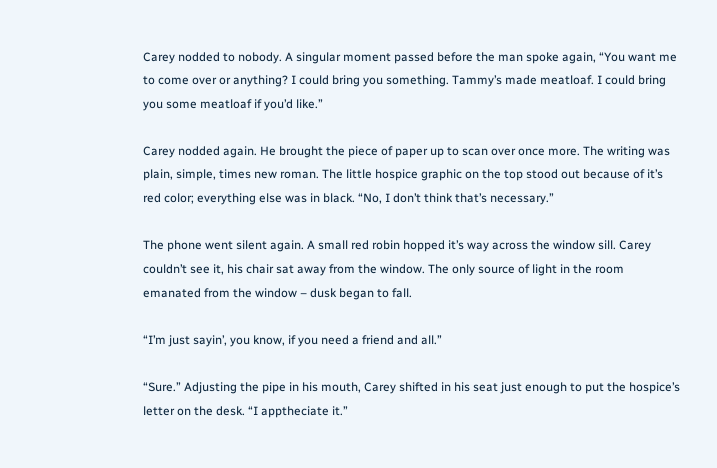Carey nodded to nobody. A singular moment passed before the man spoke again, “You want me to come over or anything? I could bring you something. Tammy’s made meatloaf. I could bring you some meatloaf if you’d like.”

Carey nodded again. He brought the piece of paper up to scan over once more. The writing was plain, simple, times new roman. The little hospice graphic on the top stood out because of it’s red color; everything else was in black. “No, I don’t think that’s necessary.”

The phone went silent again. A small red robin hopped it’s way across the window sill. Carey couldn’t see it, his chair sat away from the window. The only source of light in the room emanated from the window – dusk began to fall.

“I’m just sayin’, you know, if you need a friend and all.”

“Sure.” Adjusting the pipe in his mouth, Carey shifted in his seat just enough to put the hospice’s letter on the desk. “I apptheciate it.”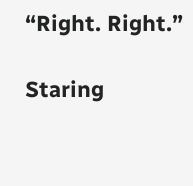“Right. Right.”

Staring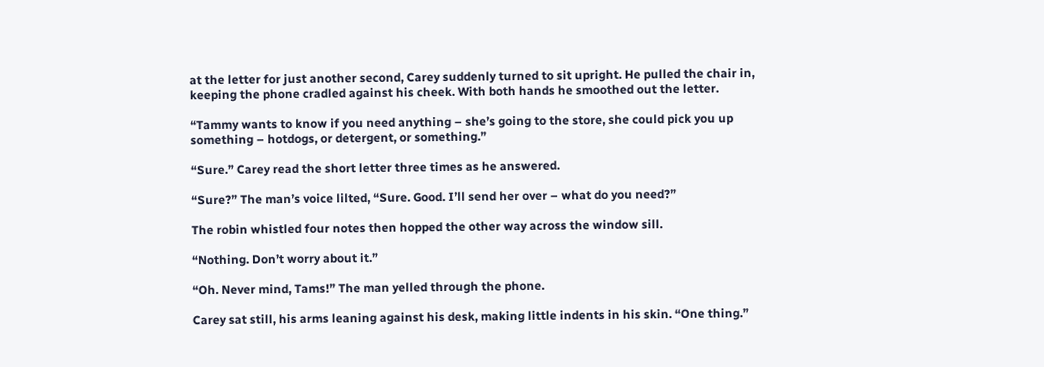at the letter for just another second, Carey suddenly turned to sit upright. He pulled the chair in, keeping the phone cradled against his cheek. With both hands he smoothed out the letter.

“Tammy wants to know if you need anything – she’s going to the store, she could pick you up something – hotdogs, or detergent, or something.”

“Sure.” Carey read the short letter three times as he answered.

“Sure?” The man’s voice lilted, “Sure. Good. I’ll send her over – what do you need?”

The robin whistled four notes then hopped the other way across the window sill.

“Nothing. Don’t worry about it.”

“Oh. Never mind, Tams!” The man yelled through the phone.

Carey sat still, his arms leaning against his desk, making little indents in his skin. “One thing.”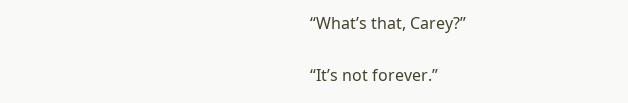“What’s that, Carey?”

“It’s not forever.”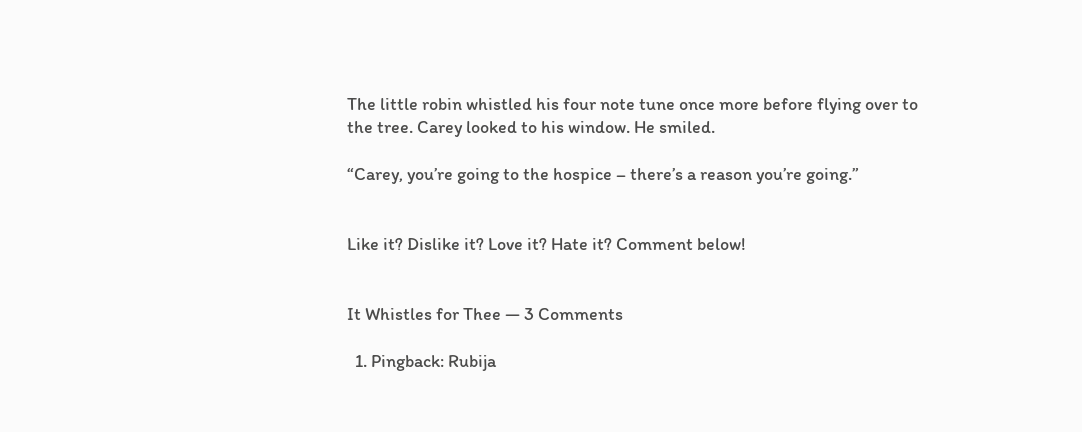The little robin whistled his four note tune once more before flying over to the tree. Carey looked to his window. He smiled.

“Carey, you’re going to the hospice – there’s a reason you’re going.”


Like it? Dislike it? Love it? Hate it? Comment below!


It Whistles for Thee — 3 Comments

  1. Pingback: Rubija